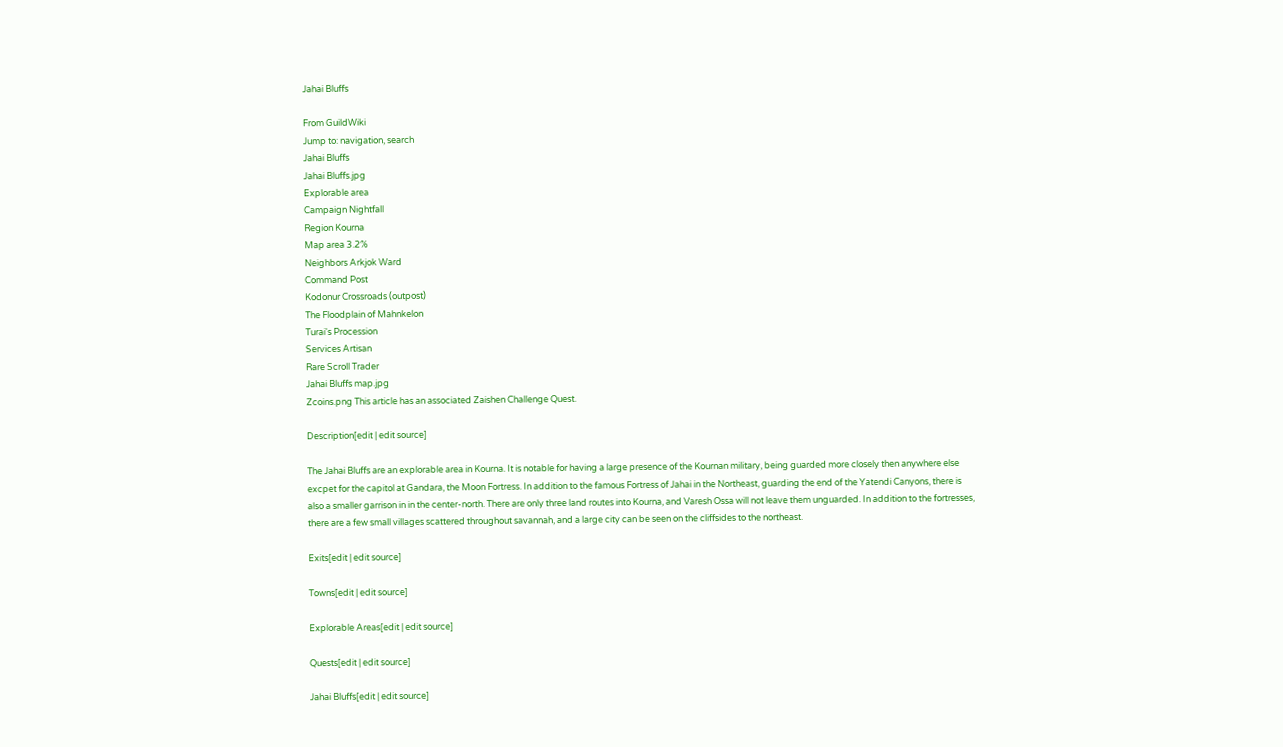Jahai Bluffs

From GuildWiki
Jump to: navigation, search
Jahai Bluffs
Jahai Bluffs.jpg
Explorable area
Campaign Nightfall
Region Kourna
Map area 3.2%
Neighbors Arkjok Ward
Command Post
Kodonur Crossroads (outpost)
The Floodplain of Mahnkelon
Turai's Procession
Services Artisan
Rare Scroll Trader
Jahai Bluffs map.jpg
Zcoins.png This article has an associated Zaishen Challenge Quest.

Description[edit | edit source]

The Jahai Bluffs are an explorable area in Kourna. It is notable for having a large presence of the Kournan military, being guarded more closely then anywhere else excpet for the capitol at Gandara, the Moon Fortress. In addition to the famous Fortress of Jahai in the Northeast, guarding the end of the Yatendi Canyons, there is also a smaller garrison in in the center-north. There are only three land routes into Kourna, and Varesh Ossa will not leave them unguarded. In addition to the fortresses, there are a few small villages scattered throughout savannah, and a large city can be seen on the cliffsides to the northeast.

Exits[edit | edit source]

Towns[edit | edit source]

Explorable Areas[edit | edit source]

Quests[edit | edit source]

Jahai Bluffs[edit | edit source]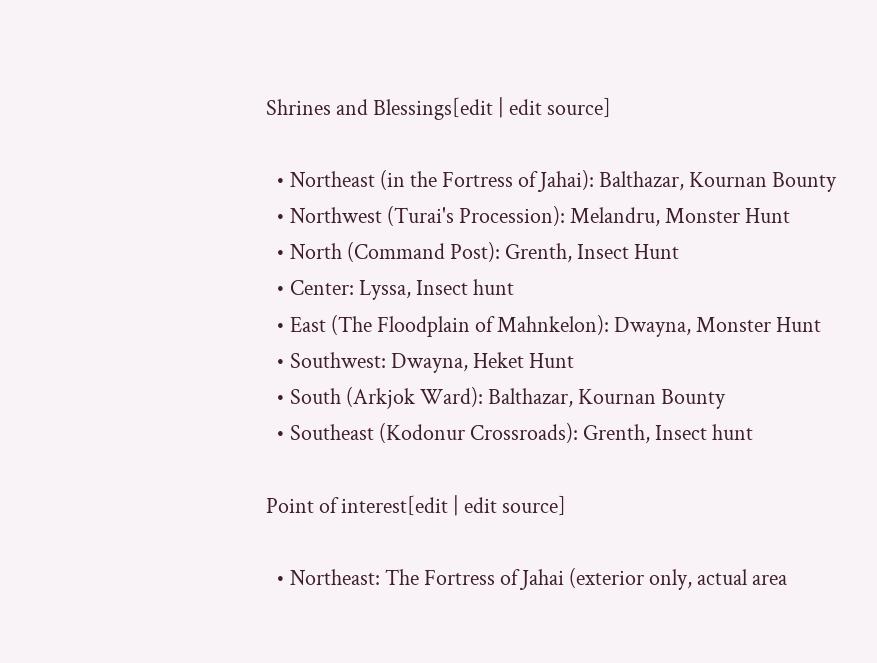Shrines and Blessings[edit | edit source]

  • Northeast (in the Fortress of Jahai): Balthazar, Kournan Bounty
  • Northwest (Turai's Procession): Melandru, Monster Hunt
  • North (Command Post): Grenth, Insect Hunt
  • Center: Lyssa, Insect hunt
  • East (The Floodplain of Mahnkelon): Dwayna, Monster Hunt
  • Southwest: Dwayna, Heket Hunt
  • South (Arkjok Ward): Balthazar, Kournan Bounty
  • Southeast (Kodonur Crossroads): Grenth, Insect hunt

Point of interest[edit | edit source]

  • Northeast: The Fortress of Jahai (exterior only, actual area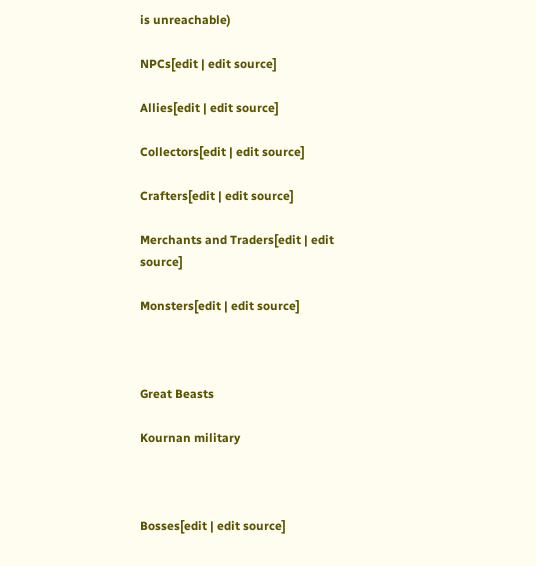is unreachable)

NPCs[edit | edit source]

Allies[edit | edit source]

Collectors[edit | edit source]

Crafters[edit | edit source]

Merchants and Traders[edit | edit source]

Monsters[edit | edit source]



Great Beasts

Kournan military



Bosses[edit | edit source]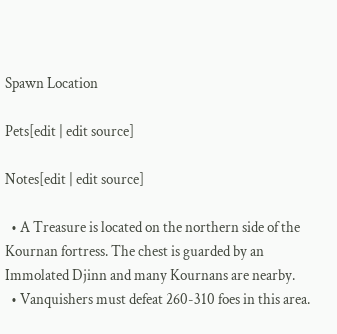Spawn Location

Pets[edit | edit source]

Notes[edit | edit source]

  • A Treasure is located on the northern side of the Kournan fortress. The chest is guarded by an Immolated Djinn and many Kournans are nearby.
  • Vanquishers must defeat 260-310 foes in this area.